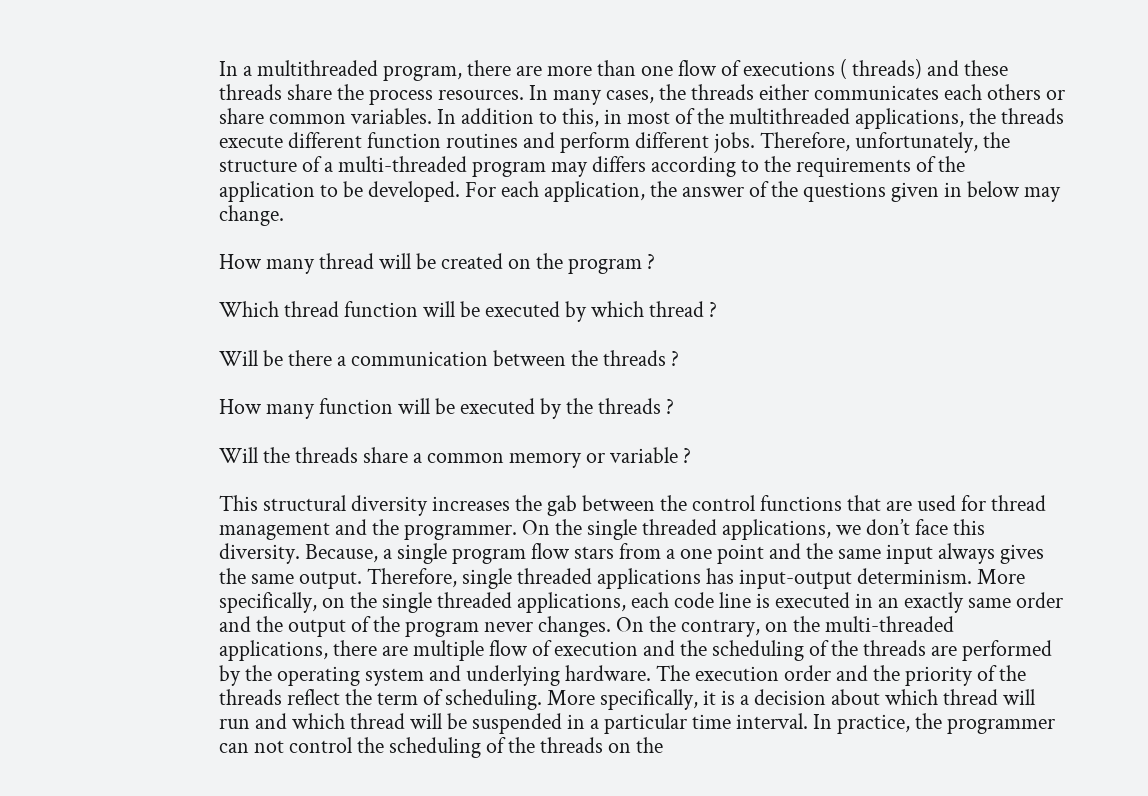In a multithreaded program, there are more than one flow of executions ( threads) and these threads share the process resources. In many cases, the threads either communicates each others or share common variables. In addition to this, in most of the multithreaded applications, the threads execute different function routines and perform different jobs. Therefore, unfortunately, the structure of a multi-threaded program may differs according to the requirements of the application to be developed. For each application, the answer of the questions given in below may change.

How many thread will be created on the program ?

Which thread function will be executed by which thread ?

Will be there a communication between the threads ?

How many function will be executed by the threads ?

Will the threads share a common memory or variable ?

This structural diversity increases the gab between the control functions that are used for thread management and the programmer. On the single threaded applications, we don’t face this diversity. Because, a single program flow stars from a one point and the same input always gives the same output. Therefore, single threaded applications has input-output determinism. More specifically, on the single threaded applications, each code line is executed in an exactly same order and the output of the program never changes. On the contrary, on the multi-threaded applications, there are multiple flow of execution and the scheduling of the threads are performed by the operating system and underlying hardware. The execution order and the priority of the threads reflect the term of scheduling. More specifically, it is a decision about which thread will run and which thread will be suspended in a particular time interval. In practice, the programmer can not control the scheduling of the threads on the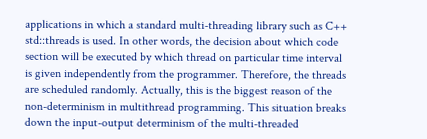applications in which a standard multi-threading library such as C++ std::threads is used. In other words, the decision about which code section will be executed by which thread on particular time interval is given independently from the programmer. Therefore, the threads are scheduled randomly. Actually, this is the biggest reason of the non-determinism in multithread programming. This situation breaks down the input-output determinism of the multi-threaded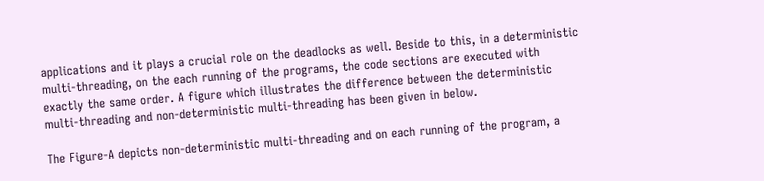applications and it plays a crucial role on the deadlocks as well. Beside to this, in a deterministic multi-threading, on the each running of the programs, the code sections are executed with exactly the same order. A figure which illustrates the difference between the deterministic multi-threading and non-deterministic multi-threading has been given in below.

The Figure-A depicts non-deterministic multi-threading and on each running of the program, a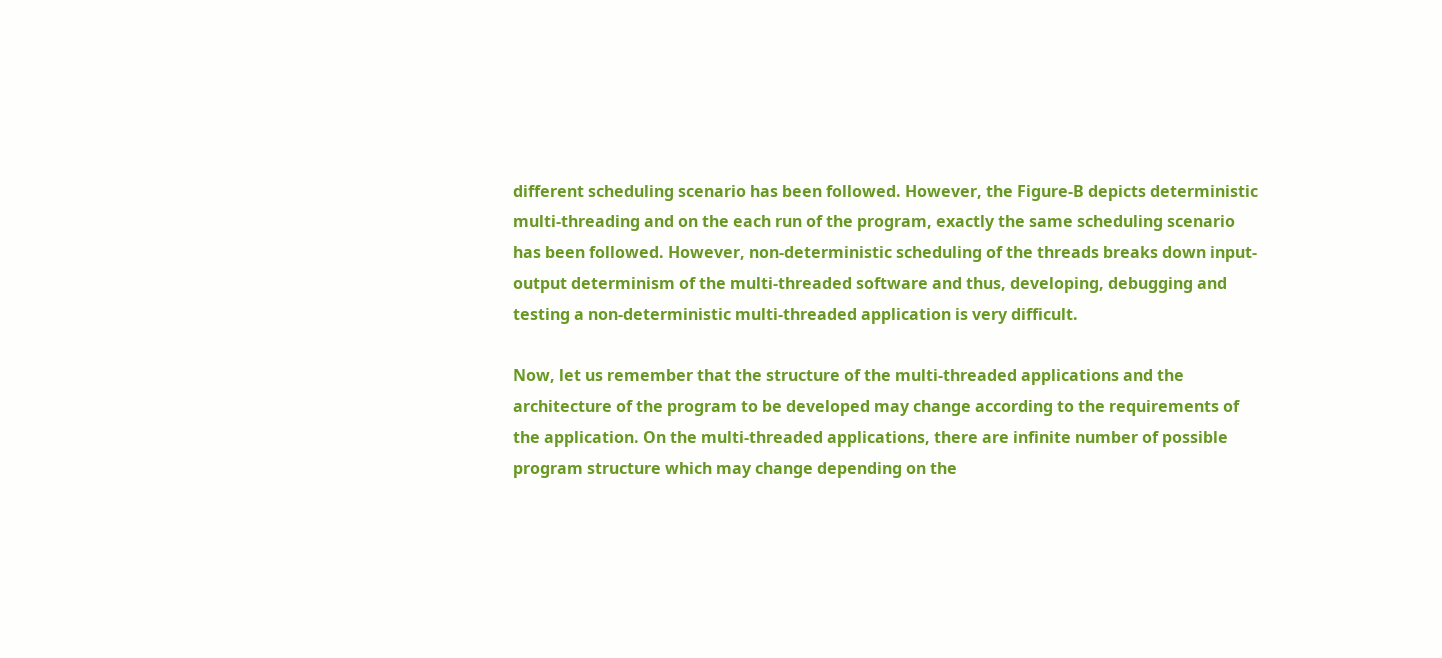different scheduling scenario has been followed. However, the Figure-B depicts deterministic multi-threading and on the each run of the program, exactly the same scheduling scenario has been followed. However, non-deterministic scheduling of the threads breaks down input-output determinism of the multi-threaded software and thus, developing, debugging and testing a non-deterministic multi-threaded application is very difficult.

Now, let us remember that the structure of the multi-threaded applications and the architecture of the program to be developed may change according to the requirements of the application. On the multi-threaded applications, there are infinite number of possible program structure which may change depending on the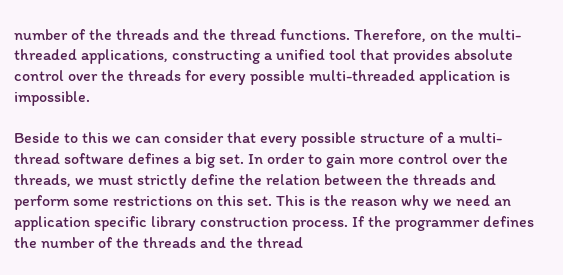number of the threads and the thread functions. Therefore, on the multi-threaded applications, constructing a unified tool that provides absolute control over the threads for every possible multi-threaded application is impossible.

Beside to this we can consider that every possible structure of a multi-thread software defines a big set. In order to gain more control over the threads, we must strictly define the relation between the threads and perform some restrictions on this set. This is the reason why we need an application specific library construction process. If the programmer defines the number of the threads and the thread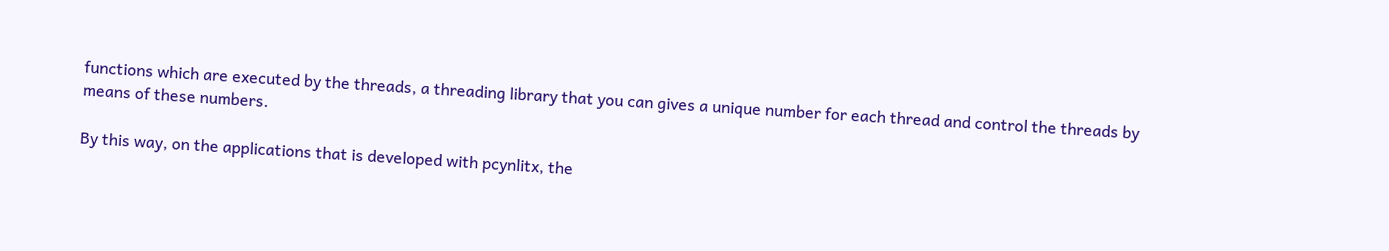functions which are executed by the threads, a threading library that you can gives a unique number for each thread and control the threads by means of these numbers.

By this way, on the applications that is developed with pcynlitx, the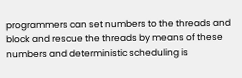programmers can set numbers to the threads and block and rescue the threads by means of these numbers and deterministic scheduling is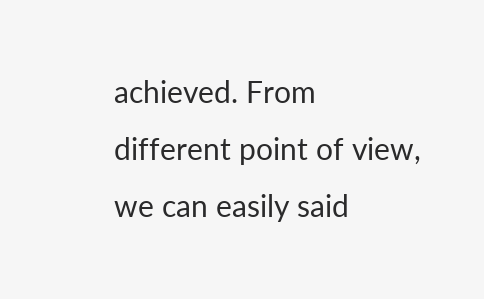achieved. From different point of view, we can easily said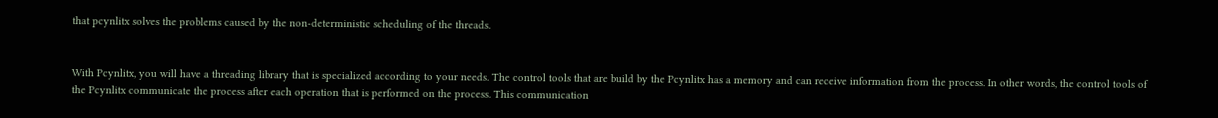that pcynlitx solves the problems caused by the non-deterministic scheduling of the threads.


With Pcynlitx, you will have a threading library that is specialized according to your needs. The control tools that are build by the Pcynlitx has a memory and can receive information from the process. In other words, the control tools of the Pcynlitx communicate the process after each operation that is performed on the process. This communication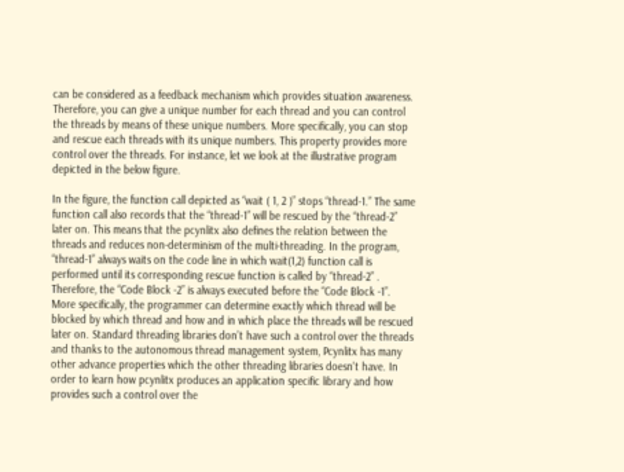can be considered as a feedback mechanism which provides situation awareness. Therefore, you can give a unique number for each thread and you can control the threads by means of these unique numbers. More specifically, you can stop and rescue each threads with its unique numbers. This property provides more control over the threads. For instance, let we look at the illustrative program depicted in the below figure.

In the figure, the function call depicted as “wait ( 1, 2 )” stops “thread-1.” The same function call also records that the “thread-1” will be rescued by the “thread-2” later on. This means that the pcynlitx also defines the relation between the threads and reduces non-determinism of the multi-threading. In the program, “thread-1” always waits on the code line in which wait(1,2) function call is performed until its corresponding rescue function is called by “thread-2” . Therefore, the “Code Block -2” is always executed before the “Code Block -1”. More specifically, the programmer can determine exactly which thread will be blocked by which thread and how and in which place the threads will be rescued later on. Standard threading libraries don’t have such a control over the threads and thanks to the autonomous thread management system, Pcynlitx has many other advance properties which the other threading libraries doesn't have. In order to learn how pcynlitx produces an application specific library and how provides such a control over the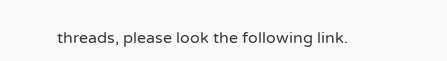threads, please look the following link.